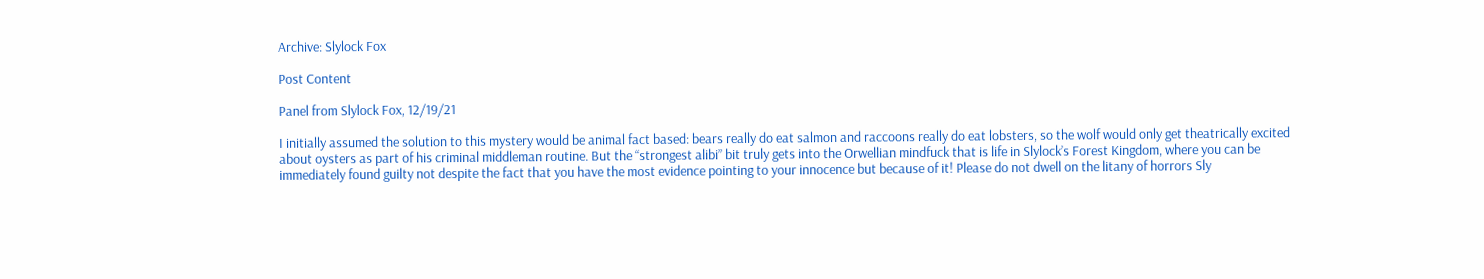Archive: Slylock Fox

Post Content

Panel from Slylock Fox, 12/19/21

I initially assumed the solution to this mystery would be animal fact based: bears really do eat salmon and raccoons really do eat lobsters, so the wolf would only get theatrically excited about oysters as part of his criminal middleman routine. But the “strongest alibi” bit truly gets into the Orwellian mindfuck that is life in Slylock’s Forest Kingdom, where you can be immediately found guilty not despite the fact that you have the most evidence pointing to your innocence but because of it! Please do not dwell on the litany of horrors Sly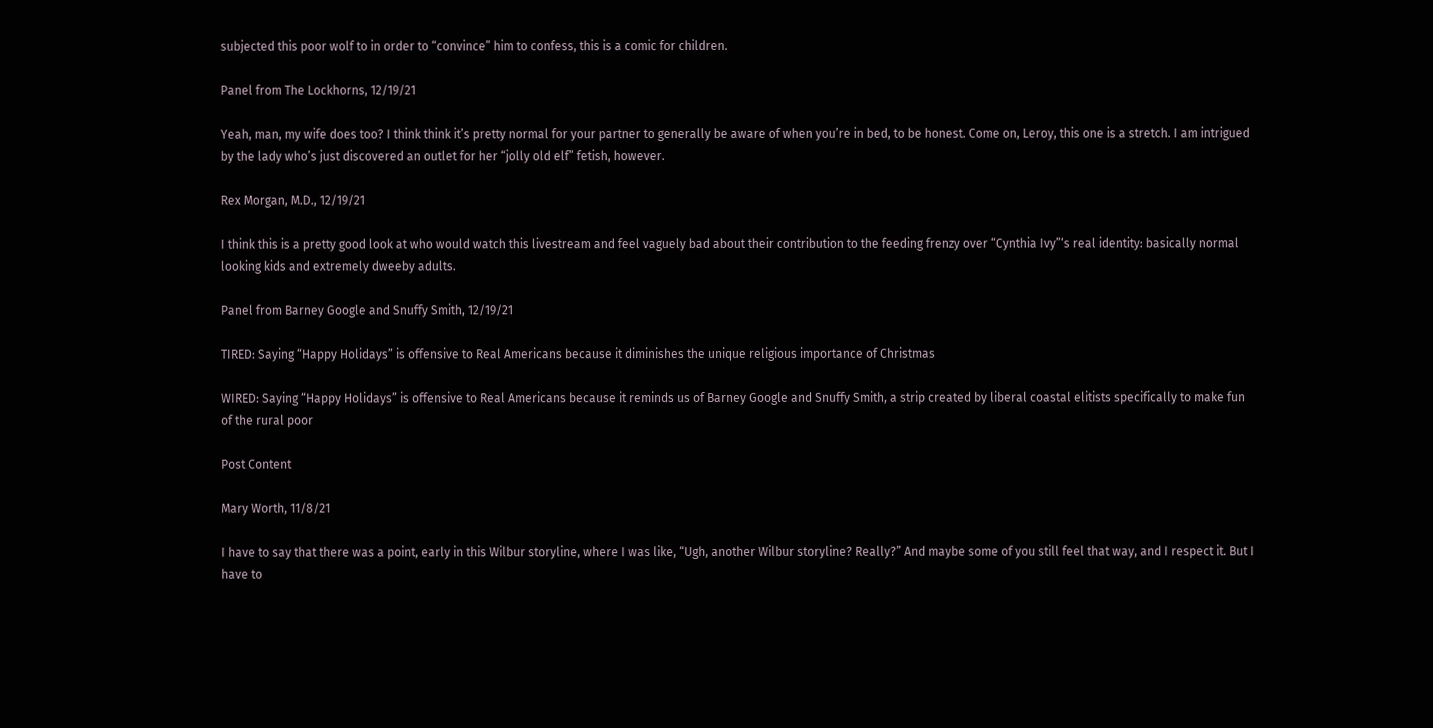subjected this poor wolf to in order to “convince” him to confess, this is a comic for children.

Panel from The Lockhorns, 12/19/21

Yeah, man, my wife does too? I think think it’s pretty normal for your partner to generally be aware of when you’re in bed, to be honest. Come on, Leroy, this one is a stretch. I am intrigued by the lady who’s just discovered an outlet for her “jolly old elf” fetish, however.

Rex Morgan, M.D., 12/19/21

I think this is a pretty good look at who would watch this livestream and feel vaguely bad about their contribution to the feeding frenzy over “Cynthia Ivy”‘s real identity: basically normal looking kids and extremely dweeby adults.

Panel from Barney Google and Snuffy Smith, 12/19/21

TIRED: Saying “Happy Holidays” is offensive to Real Americans because it diminishes the unique religious importance of Christmas

WIRED: Saying “Happy Holidays” is offensive to Real Americans because it reminds us of Barney Google and Snuffy Smith, a strip created by liberal coastal elitists specifically to make fun of the rural poor

Post Content

Mary Worth, 11/8/21

I have to say that there was a point, early in this Wilbur storyline, where I was like, “Ugh, another Wilbur storyline? Really?” And maybe some of you still feel that way, and I respect it. But I have to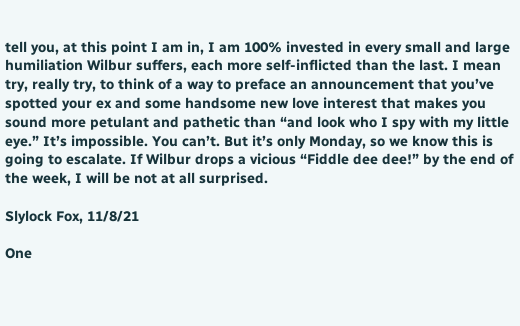tell you, at this point I am in, I am 100% invested in every small and large humiliation Wilbur suffers, each more self-inflicted than the last. I mean try, really try, to think of a way to preface an announcement that you’ve spotted your ex and some handsome new love interest that makes you sound more petulant and pathetic than “and look who I spy with my little eye.” It’s impossible. You can’t. But it’s only Monday, so we know this is going to escalate. If Wilbur drops a vicious “Fiddle dee dee!” by the end of the week, I will be not at all surprised.

Slylock Fox, 11/8/21

One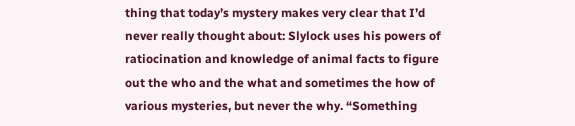thing that today’s mystery makes very clear that I’d never really thought about: Slylock uses his powers of ratiocination and knowledge of animal facts to figure out the who and the what and sometimes the how of various mysteries, but never the why. “Something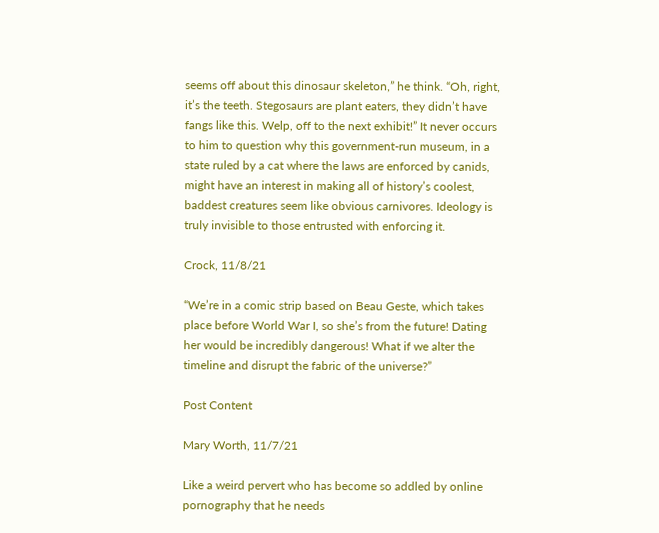seems off about this dinosaur skeleton,” he think. “Oh, right, it’s the teeth. Stegosaurs are plant eaters, they didn’t have fangs like this. Welp, off to the next exhibit!” It never occurs to him to question why this government-run museum, in a state ruled by a cat where the laws are enforced by canids, might have an interest in making all of history’s coolest, baddest creatures seem like obvious carnivores. Ideology is truly invisible to those entrusted with enforcing it.

Crock, 11/8/21

“We’re in a comic strip based on Beau Geste, which takes place before World War I, so she’s from the future! Dating her would be incredibly dangerous! What if we alter the timeline and disrupt the fabric of the universe?”

Post Content

Mary Worth, 11/7/21

Like a weird pervert who has become so addled by online pornography that he needs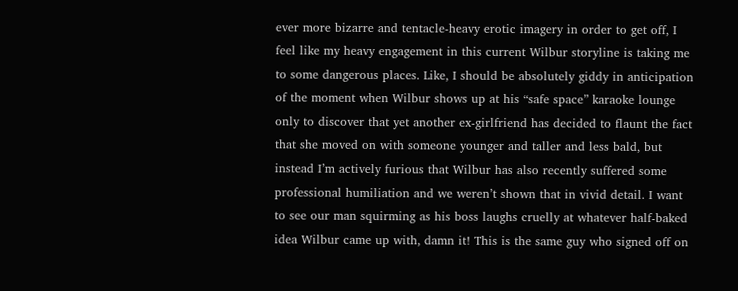ever more bizarre and tentacle-heavy erotic imagery in order to get off, I feel like my heavy engagement in this current Wilbur storyline is taking me to some dangerous places. Like, I should be absolutely giddy in anticipation of the moment when Wilbur shows up at his “safe space” karaoke lounge only to discover that yet another ex-girlfriend has decided to flaunt the fact that she moved on with someone younger and taller and less bald, but instead I’m actively furious that Wilbur has also recently suffered some professional humiliation and we weren’t shown that in vivid detail. I want to see our man squirming as his boss laughs cruelly at whatever half-baked idea Wilbur came up with, damn it! This is the same guy who signed off on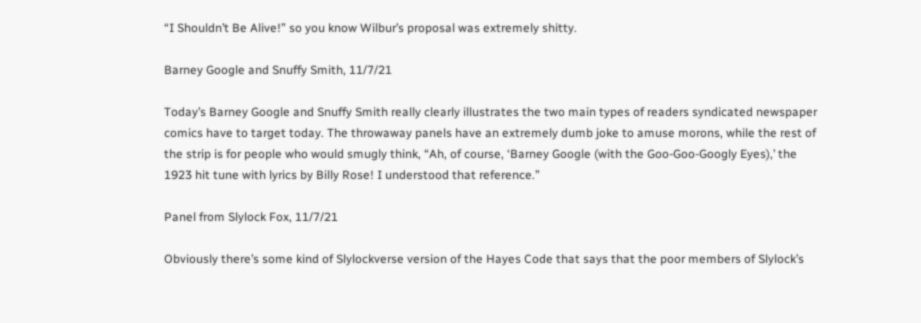“I Shouldn’t Be Alive!” so you know Wilbur’s proposal was extremely shitty.

Barney Google and Snuffy Smith, 11/7/21

Today’s Barney Google and Snuffy Smith really clearly illustrates the two main types of readers syndicated newspaper comics have to target today. The throwaway panels have an extremely dumb joke to amuse morons, while the rest of the strip is for people who would smugly think, “Ah, of course, ‘Barney Google (with the Goo-Goo-Googly Eyes),’ the 1923 hit tune with lyrics by Billy Rose! I understood that reference.”

Panel from Slylock Fox, 11/7/21

Obviously there’s some kind of Slylockverse version of the Hayes Code that says that the poor members of Slylock’s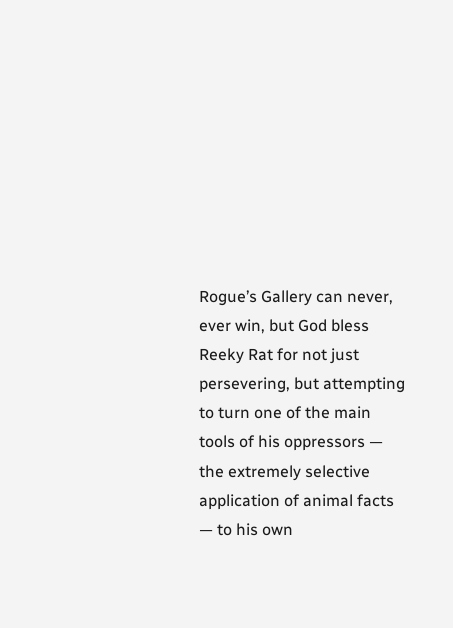Rogue’s Gallery can never, ever win, but God bless Reeky Rat for not just persevering, but attempting to turn one of the main tools of his oppressors — the extremely selective application of animal facts — to his own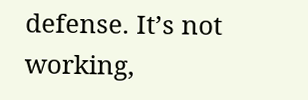defense. It’s not working,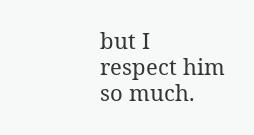but I respect him so much.